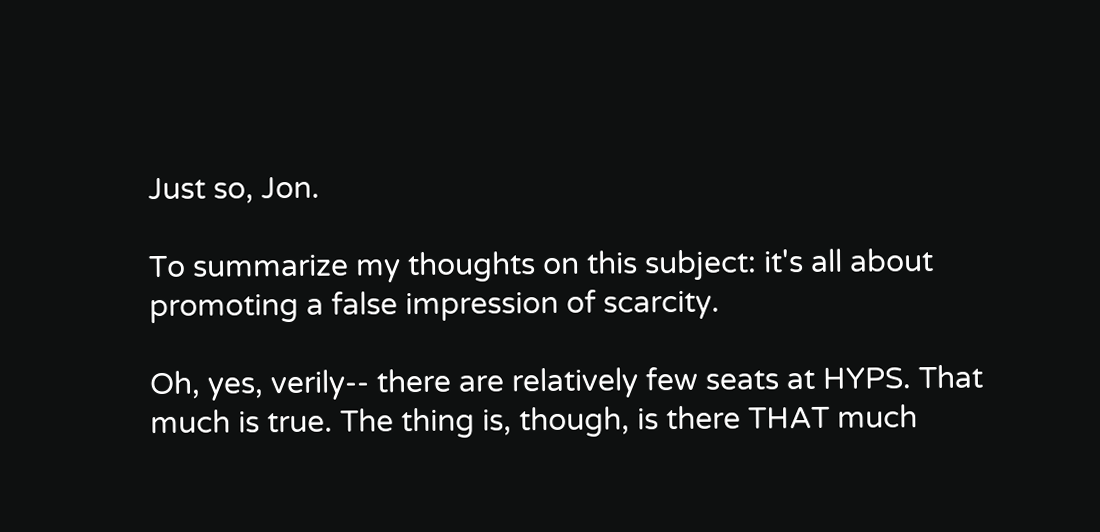Just so, Jon.

To summarize my thoughts on this subject: it's all about promoting a false impression of scarcity.

Oh, yes, verily-- there are relatively few seats at HYPS. That much is true. The thing is, though, is there THAT much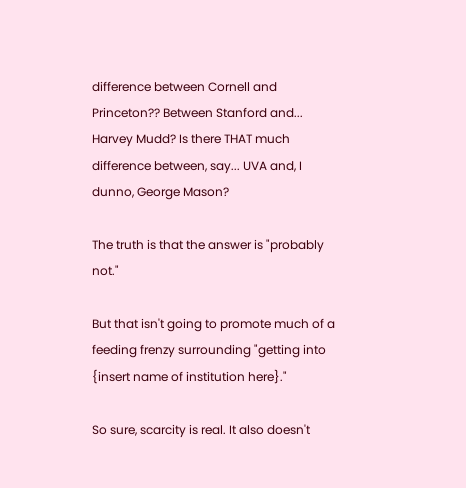difference between Cornell and Princeton?? Between Stanford and... Harvey Mudd? Is there THAT much difference between, say... UVA and, I dunno, George Mason?

The truth is that the answer is "probably not."

But that isn't going to promote much of a feeding frenzy surrounding "getting into {insert name of institution here}."

So sure, scarcity is real. It also doesn't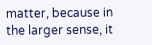matter, because in the larger sense, it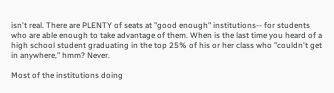isn't real. There are PLENTY of seats at "good enough" institutions-- for students who are able enough to take advantage of them. When is the last time you heard of a high school student graduating in the top 25% of his or her class who "couldn't get in anywhere," hmm? Never.

Most of the institutions doing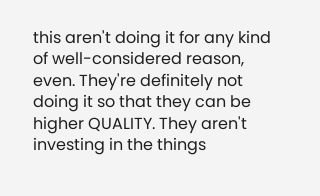this aren't doing it for any kind of well-considered reason, even. They're definitely not doing it so that they can be higher QUALITY. They aren't investing in the things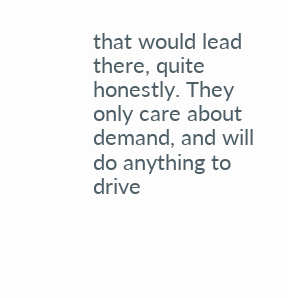that would lead there, quite honestly. They only care about demand, and will do anything to drive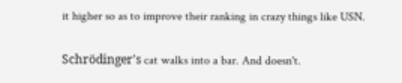it higher so as to improve their ranking in crazy things like USN.

Schrödinger's cat walks into a bar. And doesn't.